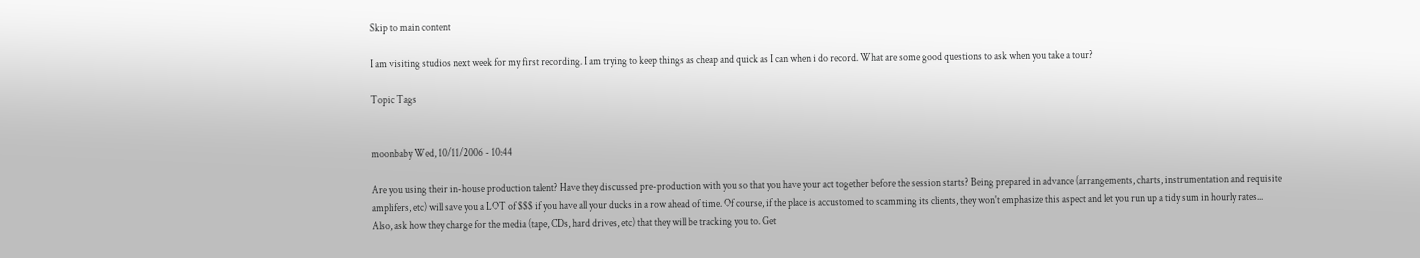Skip to main content

I am visiting studios next week for my first recording. I am trying to keep things as cheap and quick as I can when i do record. What are some good questions to ask when you take a tour?

Topic Tags


moonbaby Wed, 10/11/2006 - 10:44

Are you using their in-house production talent? Have they discussed pre-production with you so that you have your act together before the session starts? Being prepared in advance (arrangements, charts, instrumentation and requisite amplifers, etc) will save you a LOT of $$$ if you have all your ducks in a row ahead of time. Of course, if the place is accustomed to scamming its clients, they won't emphasize this aspect and let you run up a tidy sum in hourly rates...
Also, ask how they charge for the media (tape, CDs, hard drives, etc) that they will be tracking you to. Get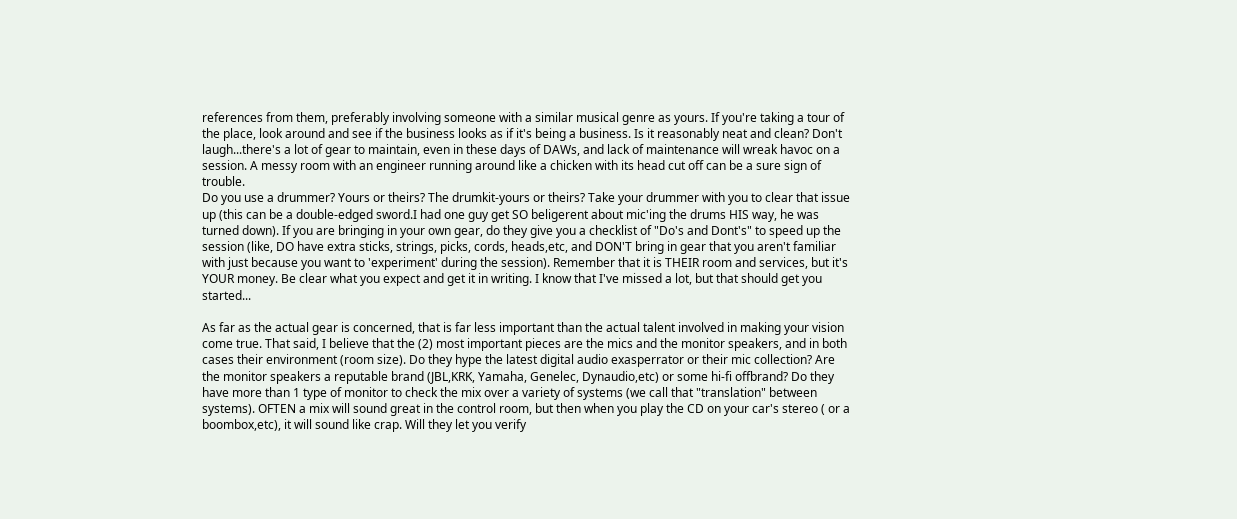references from them, preferably involving someone with a similar musical genre as yours. If you're taking a tour of the place, look around and see if the business looks as if it's being a business. Is it reasonably neat and clean? Don't laugh...there's a lot of gear to maintain, even in these days of DAWs, and lack of maintenance will wreak havoc on a session. A messy room with an engineer running around like a chicken with its head cut off can be a sure sign of trouble.
Do you use a drummer? Yours or theirs? The drumkit-yours or theirs? Take your drummer with you to clear that issue up (this can be a double-edged sword.I had one guy get SO beligerent about mic'ing the drums HIS way, he was turned down). If you are bringing in your own gear, do they give you a checklist of "Do's and Dont's" to speed up the session (like, DO have extra sticks, strings, picks, cords, heads,etc, and DON'T bring in gear that you aren't familiar with just because you want to 'experiment' during the session). Remember that it is THEIR room and services, but it's YOUR money. Be clear what you expect and get it in writing. I know that I've missed a lot, but that should get you started...

As far as the actual gear is concerned, that is far less important than the actual talent involved in making your vision come true. That said, I believe that the (2) most important pieces are the mics and the monitor speakers, and in both cases their environment (room size). Do they hype the latest digital audio exasperrator or their mic collection? Are the monitor speakers a reputable brand (JBL,KRK, Yamaha, Genelec, Dynaudio,etc) or some hi-fi offbrand? Do they have more than 1 type of monitor to check the mix over a variety of systems (we call that "translation" between systems). OFTEN a mix will sound great in the control room, but then when you play the CD on your car's stereo ( or a boombox,etc), it will sound like crap. Will they let you verify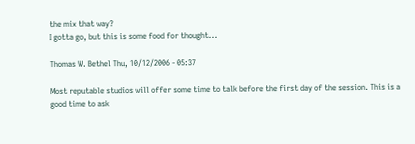the mix that way?
I gotta go, but this is some food for thought...

Thomas W. Bethel Thu, 10/12/2006 - 05:37

Most reputable studios will offer some time to talk before the first day of the session. This is a good time to ask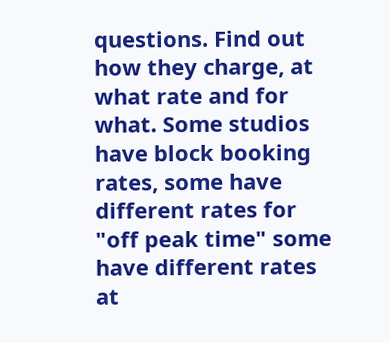questions. Find out how they charge, at what rate and for what. Some studios have block booking rates, some have different rates for "off peak time" some have different rates at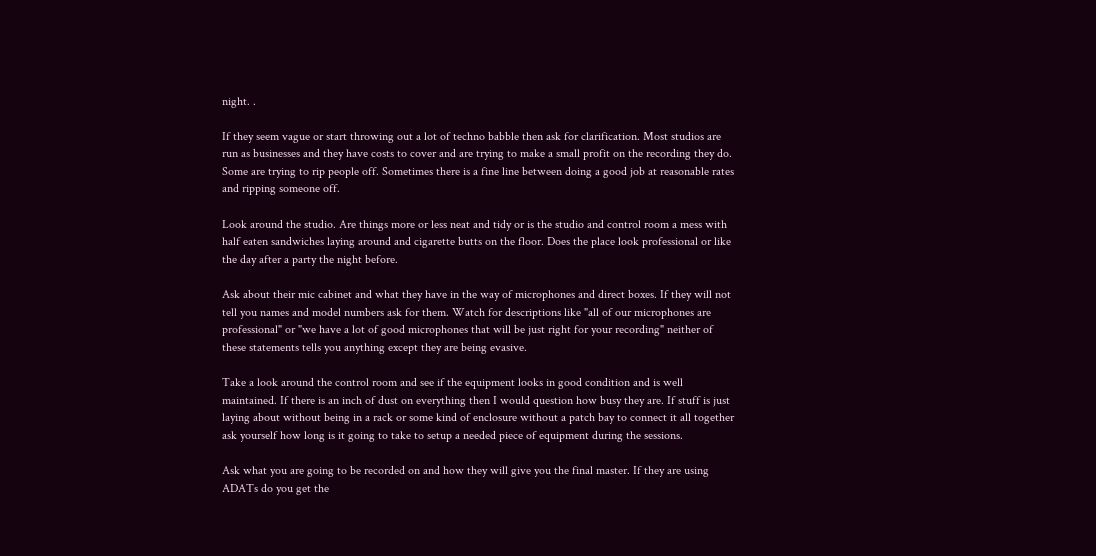night. .

If they seem vague or start throwing out a lot of techno babble then ask for clarification. Most studios are run as businesses and they have costs to cover and are trying to make a small profit on the recording they do. Some are trying to rip people off. Sometimes there is a fine line between doing a good job at reasonable rates and ripping someone off.

Look around the studio. Are things more or less neat and tidy or is the studio and control room a mess with half eaten sandwiches laying around and cigarette butts on the floor. Does the place look professional or like the day after a party the night before.

Ask about their mic cabinet and what they have in the way of microphones and direct boxes. If they will not tell you names and model numbers ask for them. Watch for descriptions like "all of our microphones are professional" or "we have a lot of good microphones that will be just right for your recording" neither of these statements tells you anything except they are being evasive.

Take a look around the control room and see if the equipment looks in good condition and is well maintained. If there is an inch of dust on everything then I would question how busy they are. If stuff is just laying about without being in a rack or some kind of enclosure without a patch bay to connect it all together ask yourself how long is it going to take to setup a needed piece of equipment during the sessions.

Ask what you are going to be recorded on and how they will give you the final master. If they are using ADATs do you get the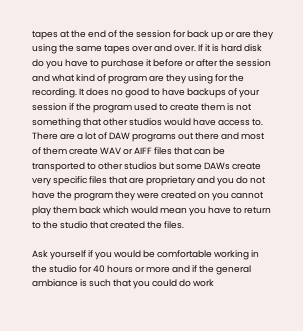tapes at the end of the session for back up or are they using the same tapes over and over. If it is hard disk do you have to purchase it before or after the session and what kind of program are they using for the recording. It does no good to have backups of your session if the program used to create them is not something that other studios would have access to. There are a lot of DAW programs out there and most of them create WAV or AIFF files that can be transported to other studios but some DAWs create very specific files that are proprietary and you do not have the program they were created on you cannot play them back which would mean you have to return to the studio that created the files.

Ask yourself if you would be comfortable working in the studio for 40 hours or more and if the general ambiance is such that you could do work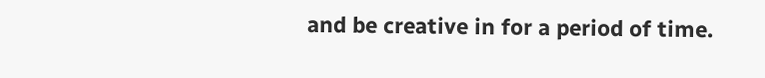and be creative in for a period of time.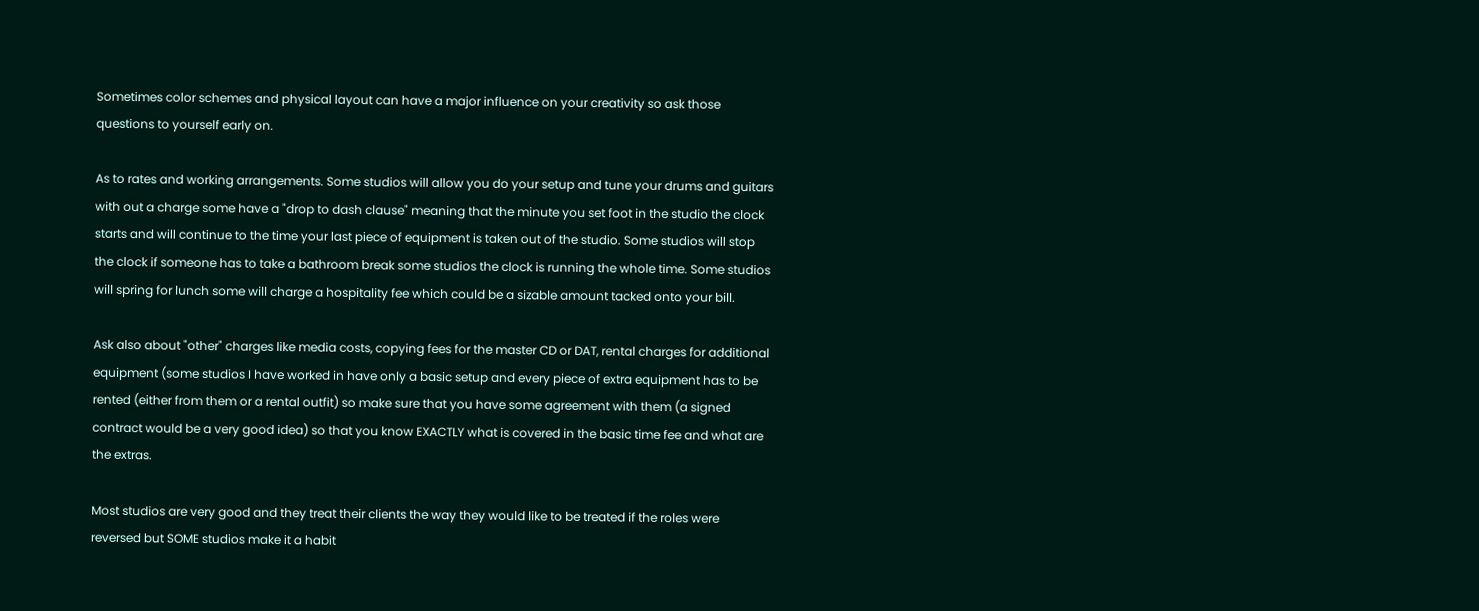Sometimes color schemes and physical layout can have a major influence on your creativity so ask those questions to yourself early on.

As to rates and working arrangements. Some studios will allow you do your setup and tune your drums and guitars with out a charge some have a "drop to dash clause" meaning that the minute you set foot in the studio the clock starts and will continue to the time your last piece of equipment is taken out of the studio. Some studios will stop the clock if someone has to take a bathroom break some studios the clock is running the whole time. Some studios will spring for lunch some will charge a hospitality fee which could be a sizable amount tacked onto your bill.

Ask also about "other" charges like media costs, copying fees for the master CD or DAT, rental charges for additional equipment (some studios I have worked in have only a basic setup and every piece of extra equipment has to be rented (either from them or a rental outfit) so make sure that you have some agreement with them (a signed contract would be a very good idea) so that you know EXACTLY what is covered in the basic time fee and what are the extras.

Most studios are very good and they treat their clients the way they would like to be treated if the roles were reversed but SOME studios make it a habit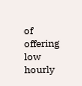of offering low hourly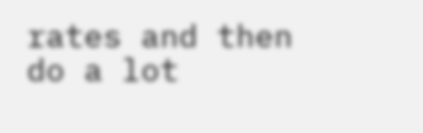rates and then do a lot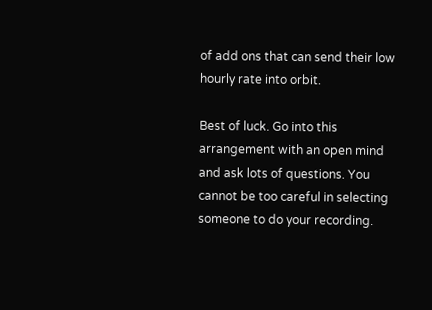of add ons that can send their low hourly rate into orbit.

Best of luck. Go into this arrangement with an open mind and ask lots of questions. You cannot be too careful in selecting someone to do your recording.